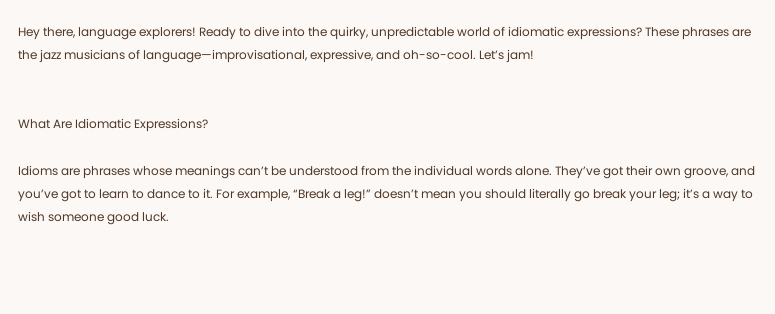Hey there, language explorers! Ready to dive into the quirky, unpredictable world of idiomatic expressions? These phrases are the jazz musicians of language—improvisational, expressive, and oh-so-cool. Let’s jam!


What Are Idiomatic Expressions?

Idioms are phrases whose meanings can’t be understood from the individual words alone. They’ve got their own groove, and you’ve got to learn to dance to it. For example, “Break a leg!” doesn’t mean you should literally go break your leg; it’s a way to wish someone good luck.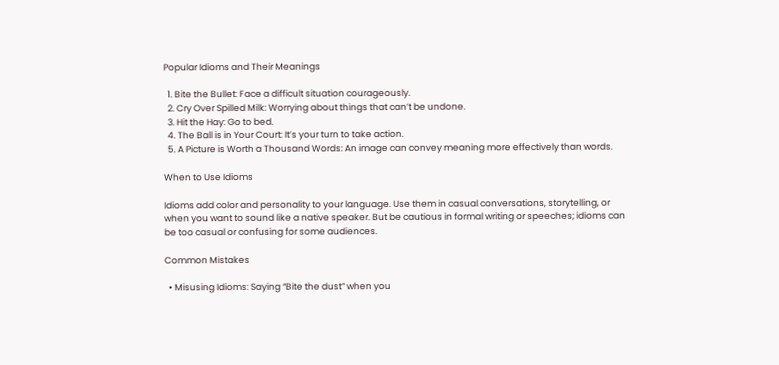Popular Idioms and Their Meanings

  1. Bite the Bullet: Face a difficult situation courageously.
  2. Cry Over Spilled Milk: Worrying about things that can’t be undone.
  3. Hit the Hay: Go to bed.
  4. The Ball is in Your Court: It’s your turn to take action.
  5. A Picture is Worth a Thousand Words: An image can convey meaning more effectively than words.

When to Use Idioms

Idioms add color and personality to your language. Use them in casual conversations, storytelling, or when you want to sound like a native speaker. But be cautious in formal writing or speeches; idioms can be too casual or confusing for some audiences.

Common Mistakes

  • Misusing Idioms: Saying “Bite the dust” when you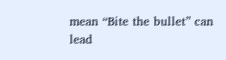mean “Bite the bullet” can lead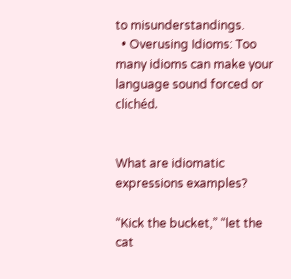to misunderstandings.
  • Overusing Idioms: Too many idioms can make your language sound forced or clichéd.


What are idiomatic expressions examples?

“Kick the bucket,” “let the cat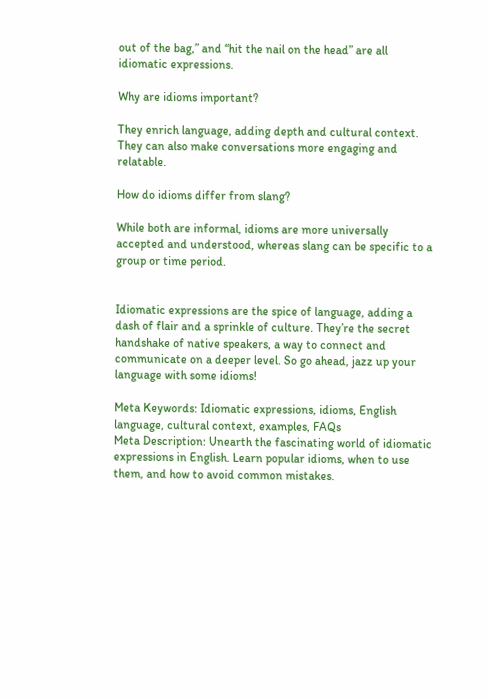out of the bag,” and “hit the nail on the head” are all idiomatic expressions.

Why are idioms important?

They enrich language, adding depth and cultural context. They can also make conversations more engaging and relatable.

How do idioms differ from slang?

While both are informal, idioms are more universally accepted and understood, whereas slang can be specific to a group or time period.


Idiomatic expressions are the spice of language, adding a dash of flair and a sprinkle of culture. They’re the secret handshake of native speakers, a way to connect and communicate on a deeper level. So go ahead, jazz up your language with some idioms!

Meta Keywords: Idiomatic expressions, idioms, English language, cultural context, examples, FAQs
Meta Description: Unearth the fascinating world of idiomatic expressions in English. Learn popular idioms, when to use them, and how to avoid common mistakes.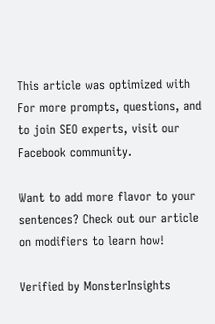This article was optimized with
For more prompts, questions, and to join SEO experts, visit our Facebook community.

Want to add more flavor to your sentences? Check out our article on modifiers to learn how!

Verified by MonsterInsights